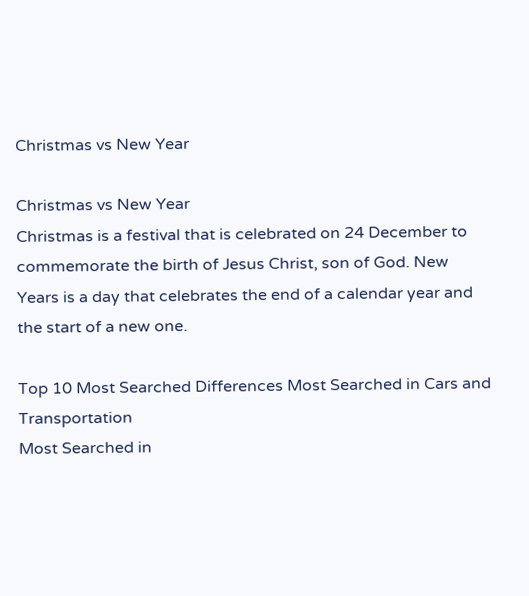Christmas vs New Year

Christmas vs New Year
Christmas is a festival that is celebrated on 24 December to commemorate the birth of Jesus Christ, son of God. New Years is a day that celebrates the end of a calendar year and the start of a new one.

Top 10 Most Searched Differences Most Searched in Cars and Transportation
Most Searched in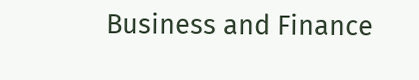Business and Finance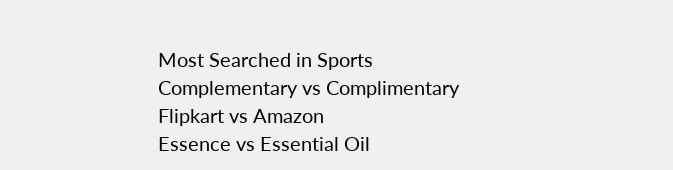Most Searched in Sports
Complementary vs Complimentary
Flipkart vs Amazon
Essence vs Essential Oil